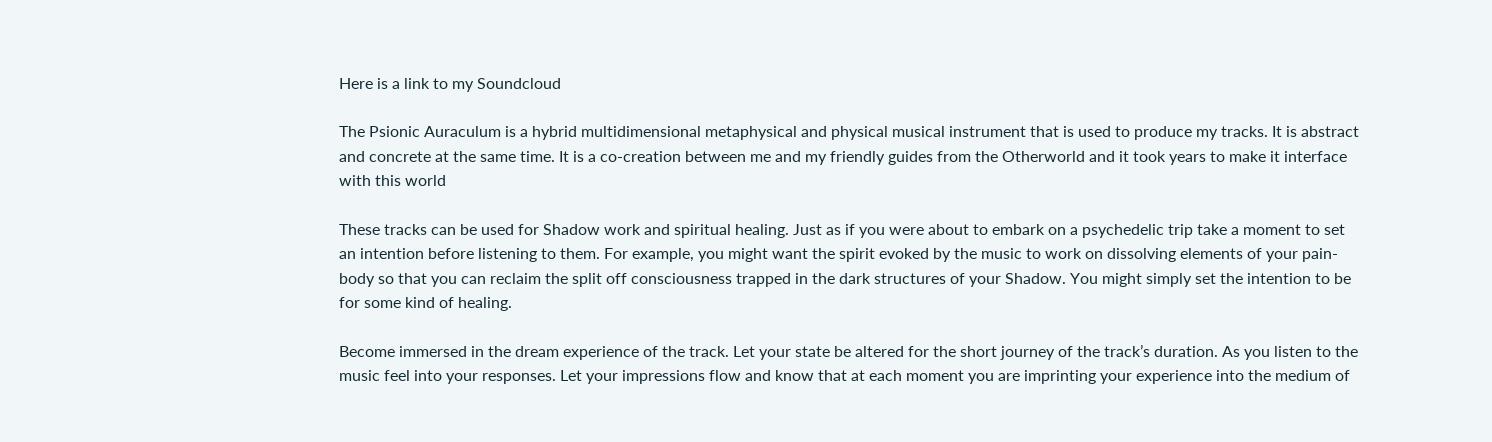Here is a link to my Soundcloud

The Psionic Auraculum is a hybrid multidimensional metaphysical and physical musical instrument that is used to produce my tracks. It is abstract and concrete at the same time. It is a co-creation between me and my friendly guides from the Otherworld and it took years to make it interface with this world

These tracks can be used for Shadow work and spiritual healing. Just as if you were about to embark on a psychedelic trip take a moment to set an intention before listening to them. For example, you might want the spirit evoked by the music to work on dissolving elements of your pain-body so that you can reclaim the split off consciousness trapped in the dark structures of your Shadow. You might simply set the intention to be for some kind of healing.

Become immersed in the dream experience of the track. Let your state be altered for the short journey of the track’s duration. As you listen to the music feel into your responses. Let your impressions flow and know that at each moment you are imprinting your experience into the medium of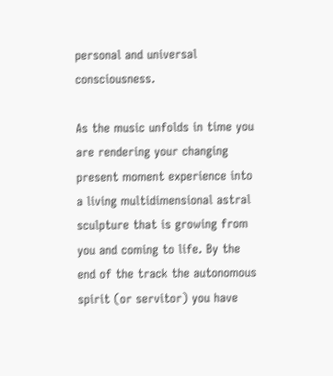personal and universal consciousness.

As the music unfolds in time you are rendering your changing present moment experience into a living multidimensional astral sculpture that is growing from you and coming to life. By the end of the track the autonomous spirit (or servitor) you have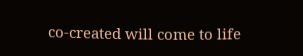co-created will come to life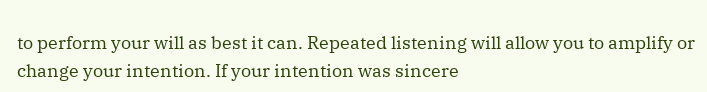to perform your will as best it can. Repeated listening will allow you to amplify or change your intention. If your intention was sincere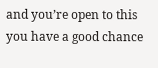and you’re open to this you have a good chance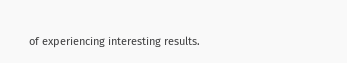of experiencing interesting results.